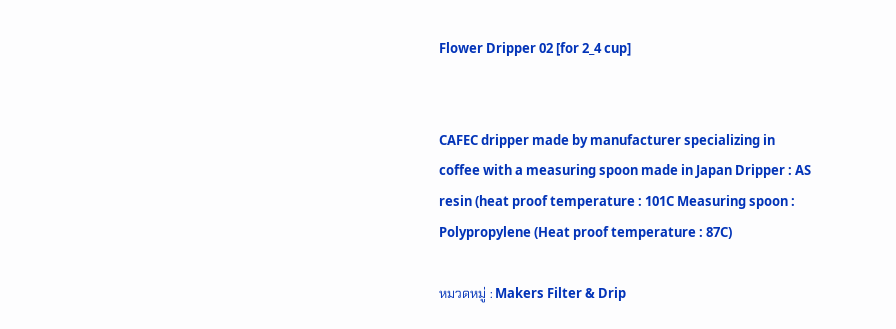Flower Dripper 02 [for 2_4 cup]


CAFEC dripper made by manufacturer specializing in coffee with a measuring spoon made in Japan Dripper : AS resin (heat proof temperature : 101C Measuring spoon : Polypropylene (Heat proof temperature : 87C)

หมวดหมู่ : Makers Filter & Drip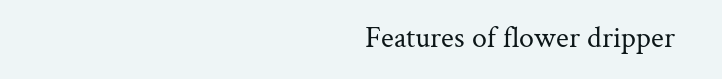Features of flower dripper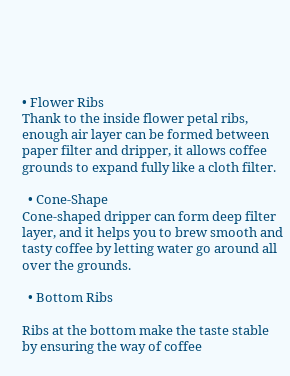• Flower Ribs
Thank to the inside flower petal ribs, enough air layer can be formed between paper filter and dripper, it allows coffee grounds to expand fully like a cloth filter.

  • Cone-Shape
Cone-shaped dripper can form deep filter layer, and it helps you to brew smooth and tasty coffee by letting water go around all over the grounds.

  • Bottom Ribs

Ribs at the bottom make the taste stable by ensuring the way of coffee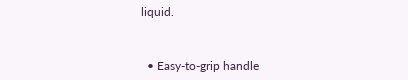liquid.


  • Easy-to-grip handle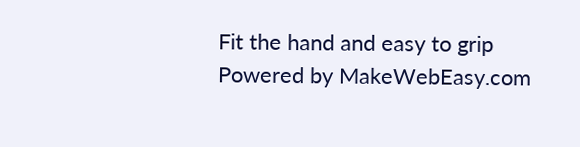Fit the hand and easy to grip
Powered by MakeWebEasy.com